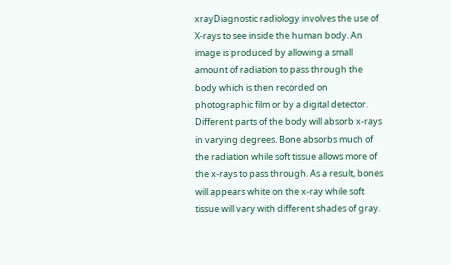xrayDiagnostic radiology involves the use of X-rays to see inside the human body. An image is produced by allowing a small amount of radiation to pass through the body which is then recorded on photographic film or by a digital detector. Different parts of the body will absorb x-rays in varying degrees. Bone absorbs much of the radiation while soft tissue allows more of the x-rays to pass through. As a result, bones will appears white on the x-ray while soft tissue will vary with different shades of gray.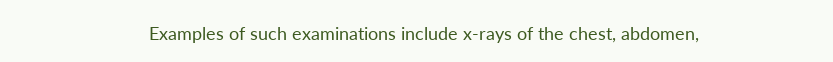Examples of such examinations include x-rays of the chest, abdomen,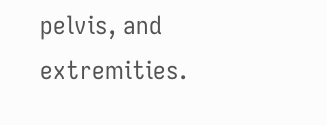pelvis, and extremities.